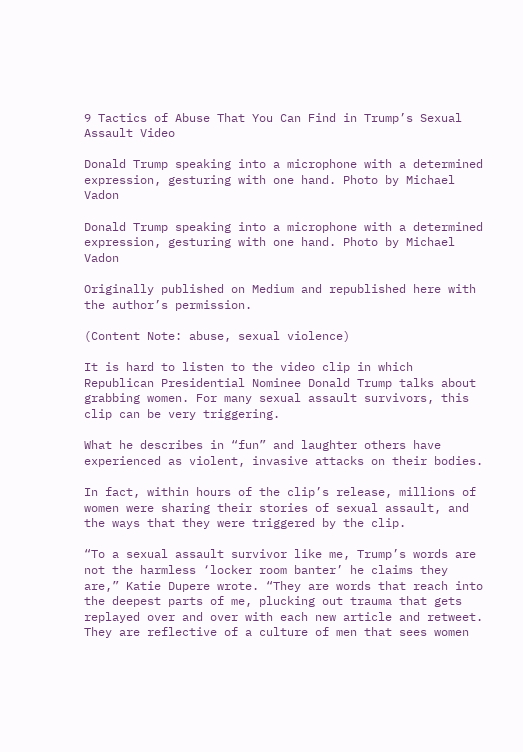9 Tactics of Abuse That You Can Find in Trump’s Sexual Assault Video

Donald Trump speaking into a microphone with a determined expression, gesturing with one hand. Photo by Michael Vadon

Donald Trump speaking into a microphone with a determined expression, gesturing with one hand. Photo by Michael Vadon

Originally published on Medium and republished here with the author’s permission.

(Content Note: abuse, sexual violence)

It is hard to listen to the video clip in which Republican Presidential Nominee Donald Trump talks about grabbing women. For many sexual assault survivors, this clip can be very triggering.

What he describes in “fun” and laughter others have experienced as violent, invasive attacks on their bodies.

In fact, within hours of the clip’s release, millions of women were sharing their stories of sexual assault, and the ways that they were triggered by the clip.

“To a sexual assault survivor like me, Trump’s words are not the harmless ‘locker room banter’ he claims they are,” Katie Dupere wrote. “They are words that reach into the deepest parts of me, plucking out trauma that gets replayed over and over with each new article and retweet. They are reflective of a culture of men that sees women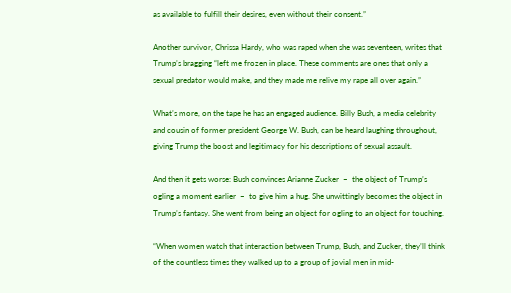as available to fulfill their desires, even without their consent.”

Another survivor, Chrissa Hardy, who was raped when she was seventeen, writes that Trump’s bragging “left me frozen in place. These comments are ones that only a sexual predator would make, and they made me relive my rape all over again.”

What’s more, on the tape he has an engaged audience. Billy Bush, a media celebrity and cousin of former president George W. Bush, can be heard laughing throughout, giving Trump the boost and legitimacy for his descriptions of sexual assault.

And then it gets worse: Bush convinces Arianne Zucker  –  the object of Trump’s ogling a moment earlier  –  to give him a hug. She unwittingly becomes the object in Trump’s fantasy. She went from being an object for ogling to an object for touching.

“When women watch that interaction between Trump, Bush, and Zucker, they’ll think of the countless times they walked up to a group of jovial men in mid-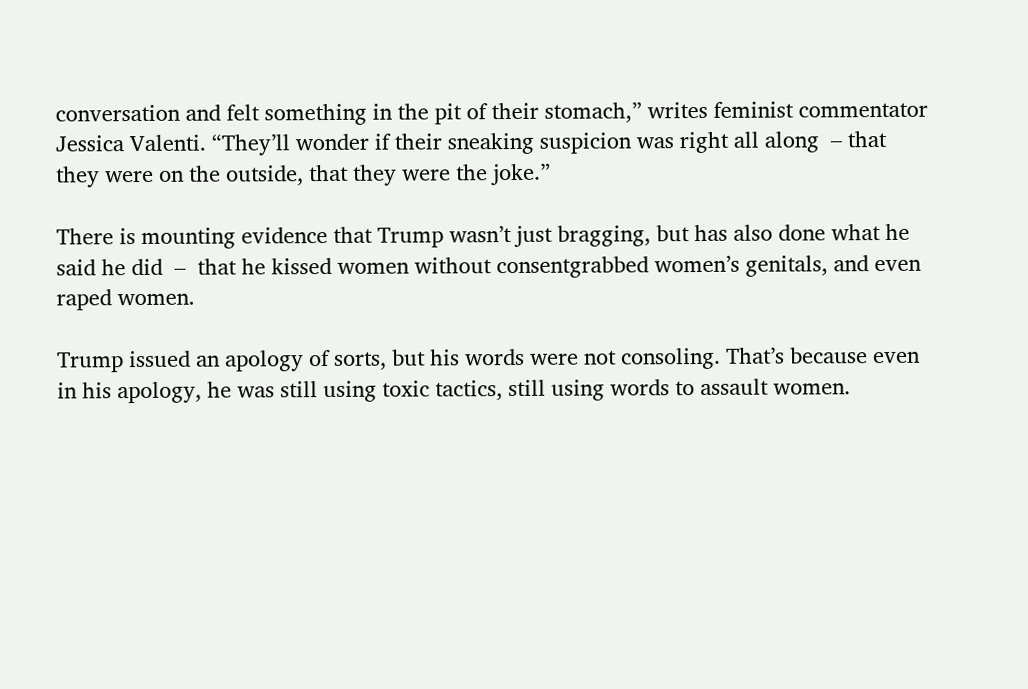conversation and felt something in the pit of their stomach,” writes feminist commentator Jessica Valenti. “They’ll wonder if their sneaking suspicion was right all along  – that they were on the outside, that they were the joke.”

There is mounting evidence that Trump wasn’t just bragging, but has also done what he said he did  –  that he kissed women without consentgrabbed women’s genitals, and even raped women.

Trump issued an apology of sorts, but his words were not consoling. That’s because even in his apology, he was still using toxic tactics, still using words to assault women.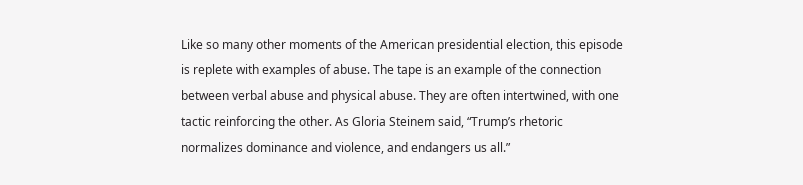Like so many other moments of the American presidential election, this episode is replete with examples of abuse. The tape is an example of the connection between verbal abuse and physical abuse. They are often intertwined, with one tactic reinforcing the other. As Gloria Steinem said, “Trump’s rhetoric normalizes dominance and violence, and endangers us all.”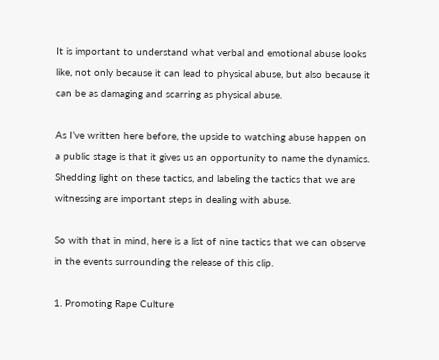It is important to understand what verbal and emotional abuse looks like, not only because it can lead to physical abuse, but also because it can be as damaging and scarring as physical abuse.

As I’ve written here before, the upside to watching abuse happen on a public stage is that it gives us an opportunity to name the dynamics. Shedding light on these tactics, and labeling the tactics that we are witnessing are important steps in dealing with abuse.

So with that in mind, here is a list of nine tactics that we can observe in the events surrounding the release of this clip.

1. Promoting Rape Culture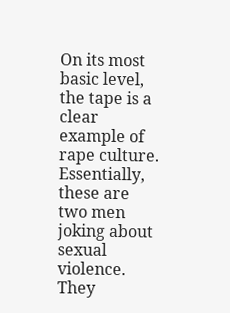On its most basic level, the tape is a clear example of rape culture. Essentially, these are two men joking about sexual violence. They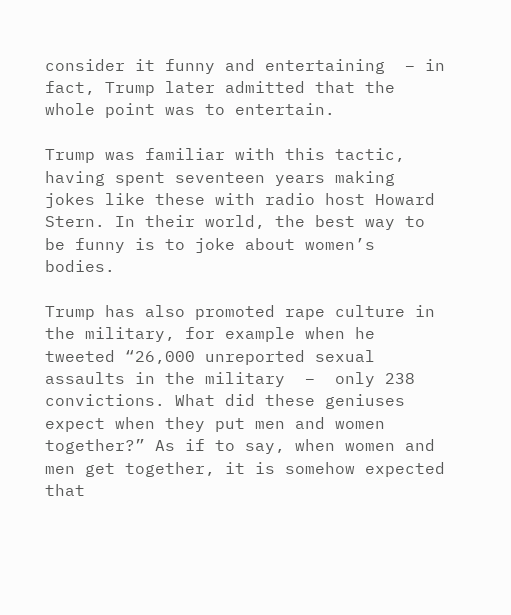consider it funny and entertaining  – in fact, Trump later admitted that the whole point was to entertain.

Trump was familiar with this tactic, having spent seventeen years making jokes like these with radio host Howard Stern. In their world, the best way to be funny is to joke about women’s bodies.

Trump has also promoted rape culture in the military, for example when he tweeted “26,000 unreported sexual assaults in the military  –  only 238 convictions. What did these geniuses expect when they put men and women together?” As if to say, when women and men get together, it is somehow expected that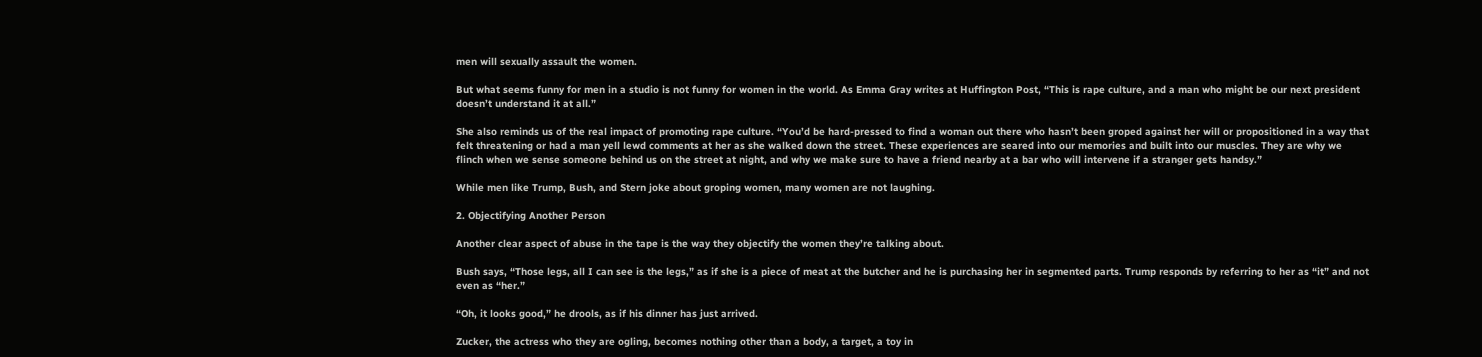men will sexually assault the women.

But what seems funny for men in a studio is not funny for women in the world. As Emma Gray writes at Huffington Post, “This is rape culture, and a man who might be our next president doesn’t understand it at all.”

She also reminds us of the real impact of promoting rape culture. “You’d be hard-pressed to find a woman out there who hasn’t been groped against her will or propositioned in a way that felt threatening or had a man yell lewd comments at her as she walked down the street. These experiences are seared into our memories and built into our muscles. They are why we flinch when we sense someone behind us on the street at night, and why we make sure to have a friend nearby at a bar who will intervene if a stranger gets handsy.”

While men like Trump, Bush, and Stern joke about groping women, many women are not laughing.

2. Objectifying Another Person

Another clear aspect of abuse in the tape is the way they objectify the women they’re talking about.

Bush says, “Those legs, all I can see is the legs,” as if she is a piece of meat at the butcher and he is purchasing her in segmented parts. Trump responds by referring to her as “it” and not even as “her.”

“Oh, it looks good,” he drools, as if his dinner has just arrived.

Zucker, the actress who they are ogling, becomes nothing other than a body, a target, a toy in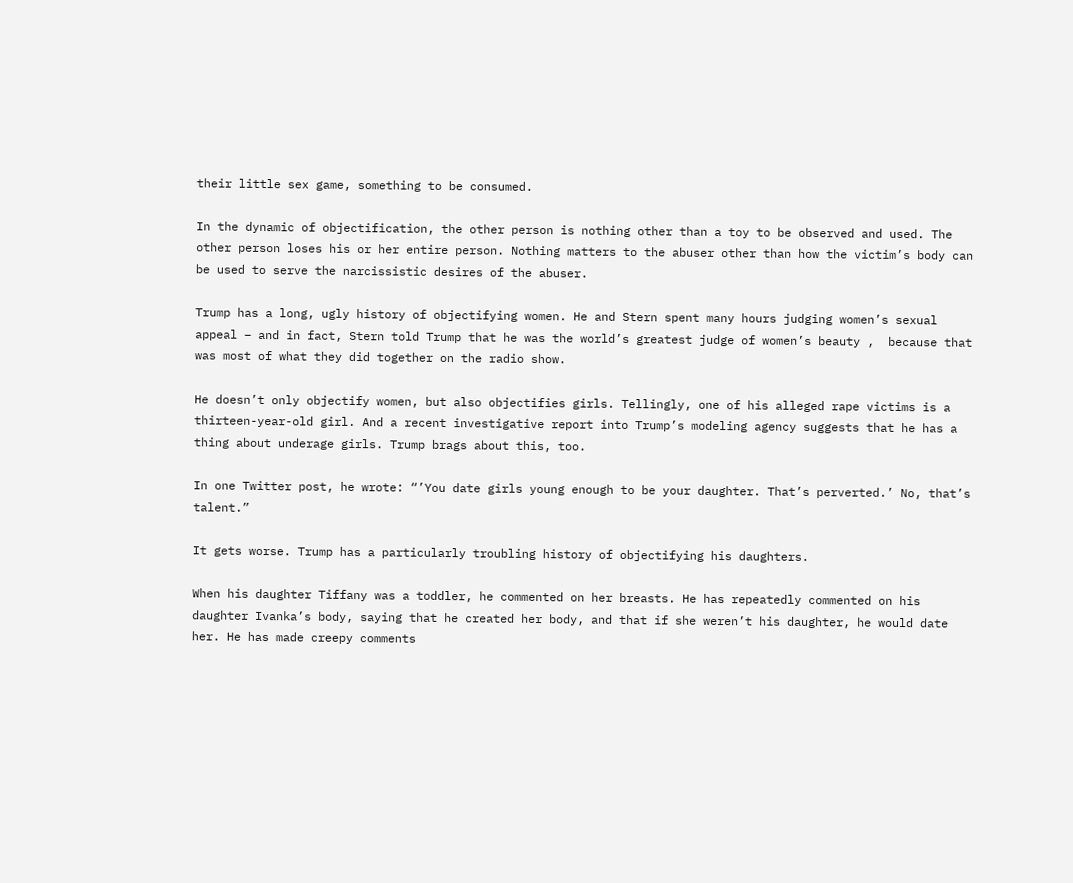their little sex game, something to be consumed.

In the dynamic of objectification, the other person is nothing other than a toy to be observed and used. The other person loses his or her entire person. Nothing matters to the abuser other than how the victim’s body can be used to serve the narcissistic desires of the abuser.

Trump has a long, ugly history of objectifying women. He and Stern spent many hours judging women’s sexual appeal – and in fact, Stern told Trump that he was the world’s greatest judge of women’s beauty ,  because that was most of what they did together on the radio show.

He doesn’t only objectify women, but also objectifies girls. Tellingly, one of his alleged rape victims is a thirteen-year-old girl. And a recent investigative report into Trump’s modeling agency suggests that he has a thing about underage girls. Trump brags about this, too.

In one Twitter post, he wrote: “’You date girls young enough to be your daughter. That’s perverted.’ No, that’s talent.”

It gets worse. Trump has a particularly troubling history of objectifying his daughters.

When his daughter Tiffany was a toddler, he commented on her breasts. He has repeatedly commented on his daughter Ivanka’s body, saying that he created her body, and that if she weren’t his daughter, he would date her. He has made creepy comments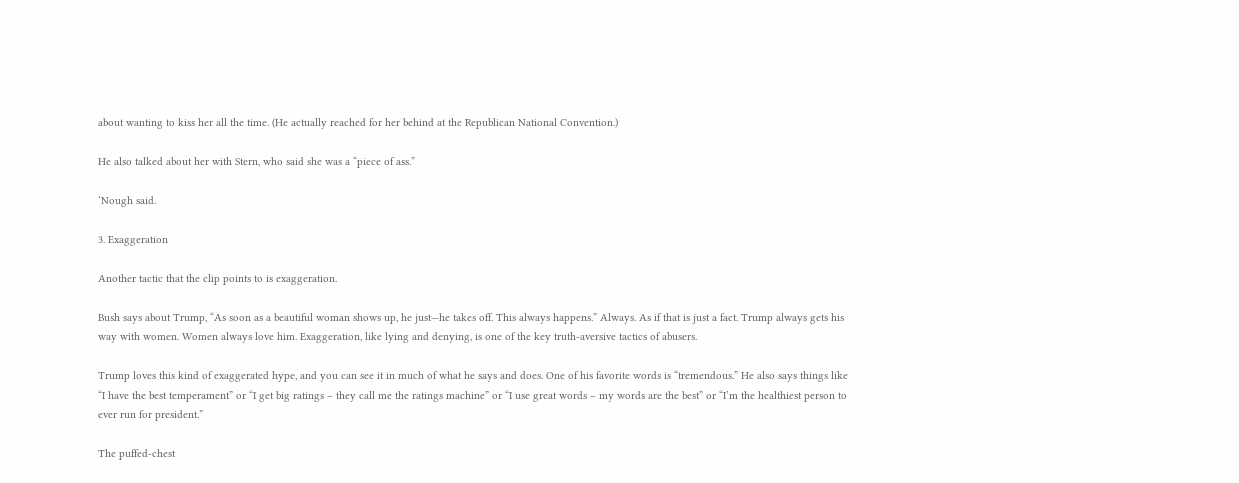about wanting to kiss her all the time. (He actually reached for her behind at the Republican National Convention.)

He also talked about her with Stern, who said she was a “piece of ass.”

‘Nough said.

3. Exaggeration

Another tactic that the clip points to is exaggeration.

Bush says about Trump, “As soon as a beautiful woman shows up, he just—he takes off. This always happens.” Always. As if that is just a fact. Trump always gets his way with women. Women always love him. Exaggeration, like lying and denying, is one of the key truth-aversive tactics of abusers.

Trump loves this kind of exaggerated hype, and you can see it in much of what he says and does. One of his favorite words is “tremendous.” He also says things like “I have the best temperament” or “I get big ratings – they call me the ratings machine” or “I use great words – my words are the best” or “I’m the healthiest person to ever run for president.”

The puffed-chest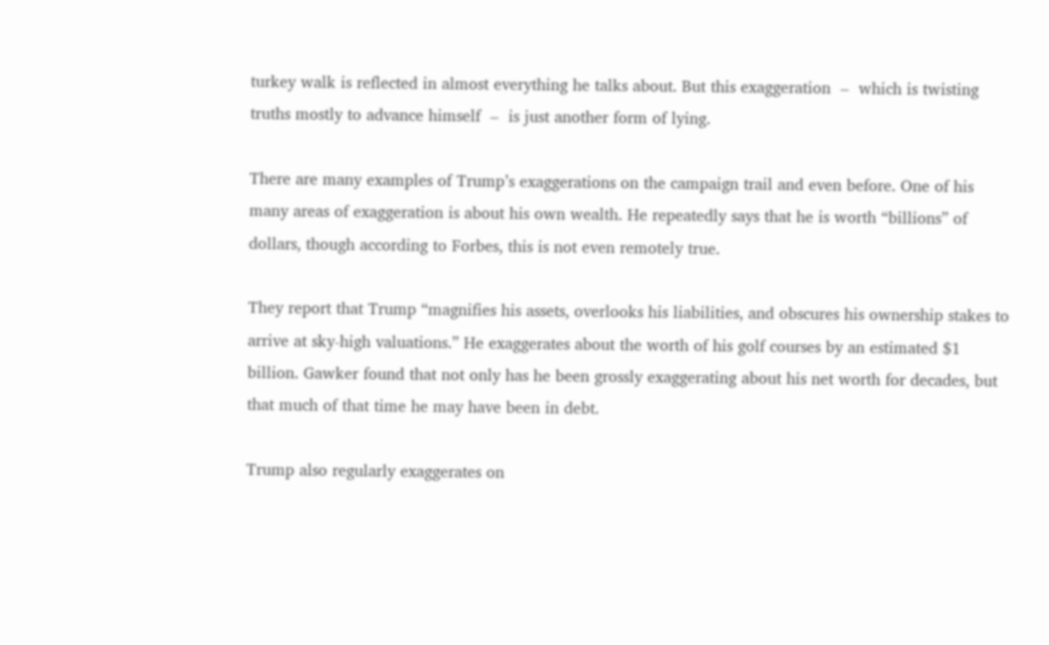turkey walk is reflected in almost everything he talks about. But this exaggeration  –  which is twisting truths mostly to advance himself  –  is just another form of lying.

There are many examples of Trump’s exaggerations on the campaign trail and even before. One of his many areas of exaggeration is about his own wealth. He repeatedly says that he is worth “billions” of dollars, though according to Forbes, this is not even remotely true.

They report that Trump “magnifies his assets, overlooks his liabilities, and obscures his ownership stakes to arrive at sky-high valuations.” He exaggerates about the worth of his golf courses by an estimated $1 billion. Gawker found that not only has he been grossly exaggerating about his net worth for decades, but that much of that time he may have been in debt.

Trump also regularly exaggerates on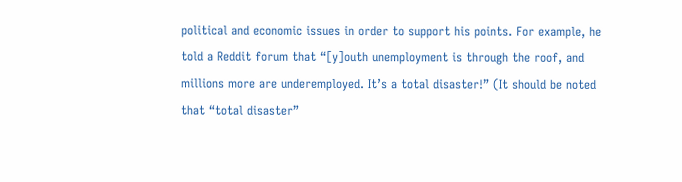political and economic issues in order to support his points. For example, he told a Reddit forum that “[y]outh unemployment is through the roof, and millions more are underemployed. It’s a total disaster!” (It should be noted that “total disaster”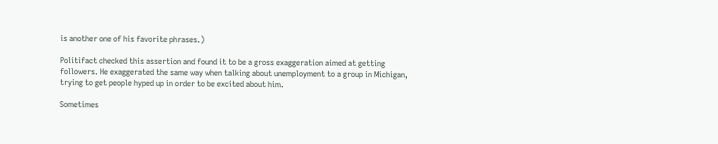is another one of his favorite phrases.)

Politifact checked this assertion and found it to be a gross exaggeration aimed at getting followers. He exaggerated the same way when talking about unemployment to a group in Michigan, trying to get people hyped up in order to be excited about him.

Sometimes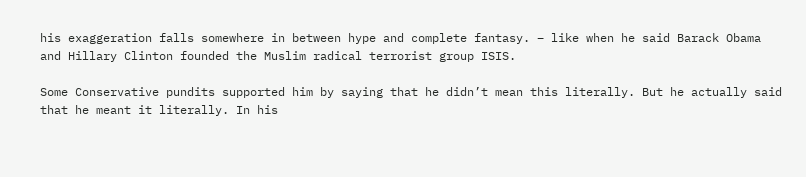his exaggeration falls somewhere in between hype and complete fantasy. – like when he said Barack Obama and Hillary Clinton founded the Muslim radical terrorist group ISIS.

Some Conservative pundits supported him by saying that he didn’t mean this literally. But he actually said that he meant it literally. In his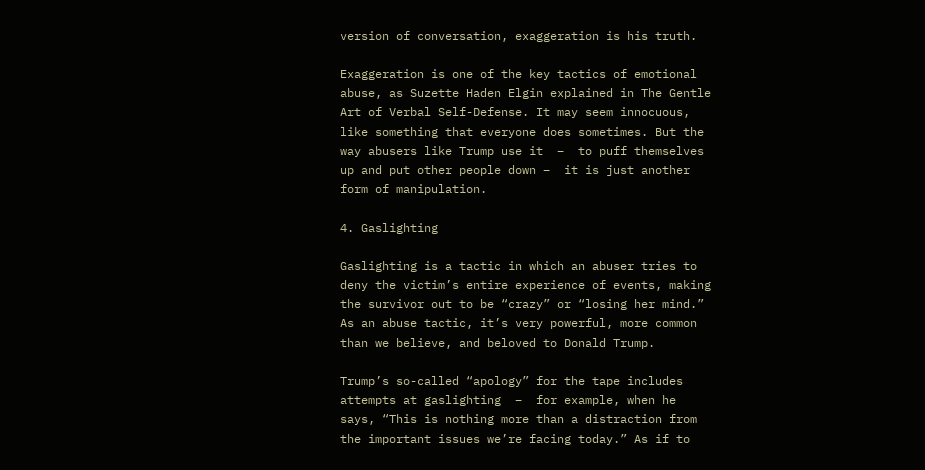version of conversation, exaggeration is his truth.

Exaggeration is one of the key tactics of emotional abuse, as Suzette Haden Elgin explained in The Gentle Art of Verbal Self-Defense. It may seem innocuous, like something that everyone does sometimes. But the way abusers like Trump use it  –  to puff themselves up and put other people down –  it is just another form of manipulation.

4. Gaslighting

Gaslighting is a tactic in which an abuser tries to deny the victim’s entire experience of events, making the survivor out to be “crazy” or “losing her mind.” As an abuse tactic, it’s very powerful, more common than we believe, and beloved to Donald Trump.

Trump’s so-called “apology” for the tape includes attempts at gaslighting  –  for example, when he says, “This is nothing more than a distraction from the important issues we’re facing today.” As if to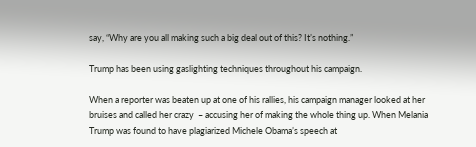say, “Why are you all making such a big deal out of this? It’s nothing.”

Trump has been using gaslighting techniques throughout his campaign.

When a reporter was beaten up at one of his rallies, his campaign manager looked at her bruises and called her crazy  – accusing her of making the whole thing up. When Melania Trump was found to have plagiarized Michele Obama’s speech at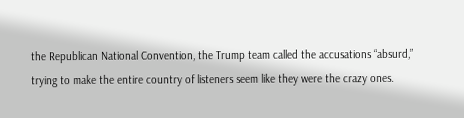the Republican National Convention, the Trump team called the accusations “absurd,” trying to make the entire country of listeners seem like they were the crazy ones.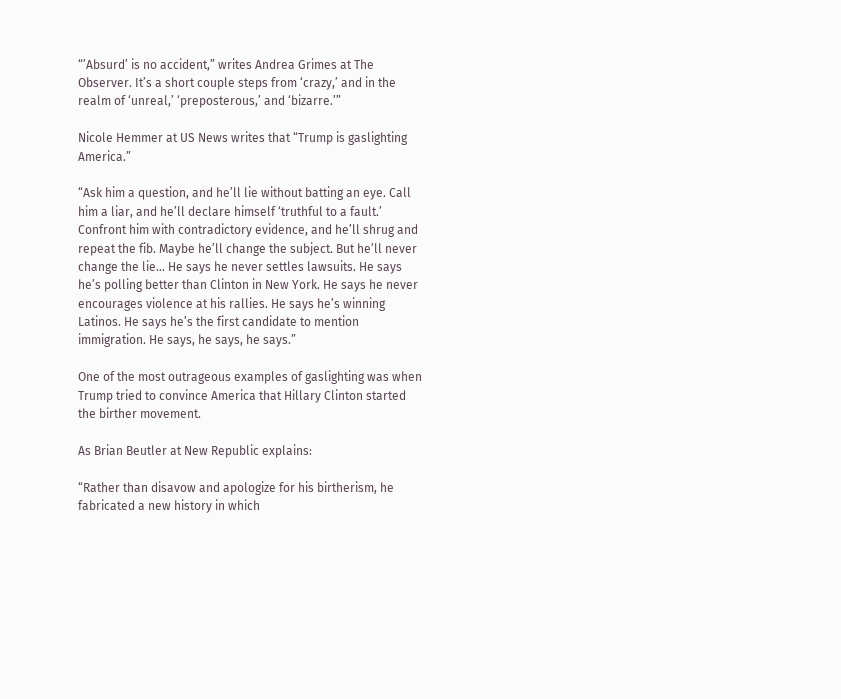“’Absurd’ is no accident,” writes Andrea Grimes at The Observer. It’s a short couple steps from ‘crazy,’ and in the realm of ‘unreal,’ ‘preposterous,’ and ‘bizarre.’”

Nicole Hemmer at US News writes that “Trump is gaslighting America.”

“Ask him a question, and he’ll lie without batting an eye. Call him a liar, and he’ll declare himself ‘truthful to a fault.’ Confront him with contradictory evidence, and he’ll shrug and repeat the fib. Maybe he’ll change the subject. But he’ll never change the lie… He says he never settles lawsuits. He says he’s polling better than Clinton in New York. He says he never encourages violence at his rallies. He says he’s winning Latinos. He says he’s the first candidate to mention immigration. He says, he says, he says.”

One of the most outrageous examples of gaslighting was when Trump tried to convince America that Hillary Clinton started the birther movement.

As Brian Beutler at New Republic explains:

“Rather than disavow and apologize for his birtherism, he fabricated a new history in which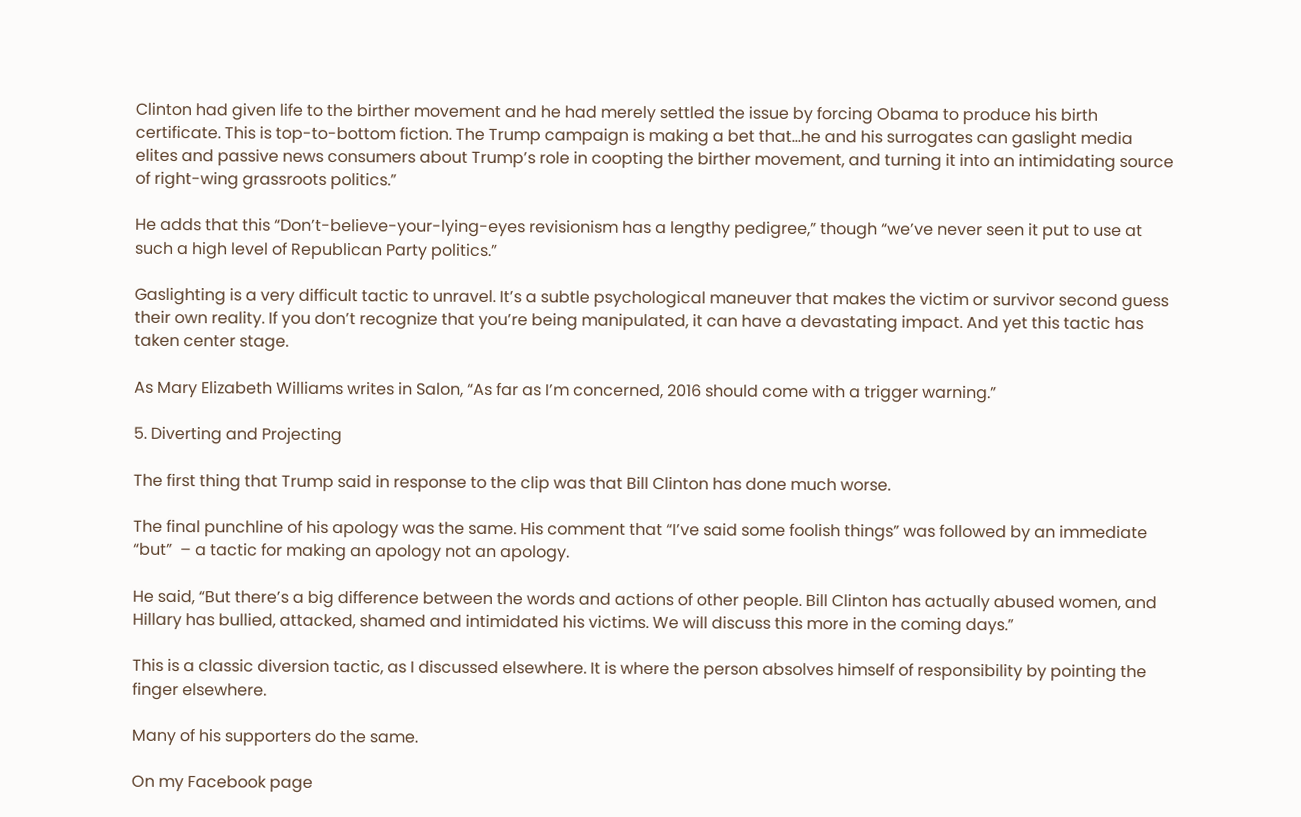Clinton had given life to the birther movement and he had merely settled the issue by forcing Obama to produce his birth certificate. This is top-to-bottom fiction. The Trump campaign is making a bet that…he and his surrogates can gaslight media elites and passive news consumers about Trump’s role in coopting the birther movement, and turning it into an intimidating source of right-wing grassroots politics.”

He adds that this “Don’t-believe-your-lying-eyes revisionism has a lengthy pedigree,” though “we’ve never seen it put to use at such a high level of Republican Party politics.”

Gaslighting is a very difficult tactic to unravel. It’s a subtle psychological maneuver that makes the victim or survivor second guess their own reality. If you don’t recognize that you’re being manipulated, it can have a devastating impact. And yet this tactic has taken center stage.

As Mary Elizabeth Williams writes in Salon, “As far as I’m concerned, 2016 should come with a trigger warning.”

5. Diverting and Projecting

The first thing that Trump said in response to the clip was that Bill Clinton has done much worse.

The final punchline of his apology was the same. His comment that “I’ve said some foolish things” was followed by an immediate “but”  – a tactic for making an apology not an apology.

He said, “But there’s a big difference between the words and actions of other people. Bill Clinton has actually abused women, and Hillary has bullied, attacked, shamed and intimidated his victims. We will discuss this more in the coming days.”

This is a classic diversion tactic, as I discussed elsewhere. It is where the person absolves himself of responsibility by pointing the finger elsewhere.

Many of his supporters do the same.

On my Facebook page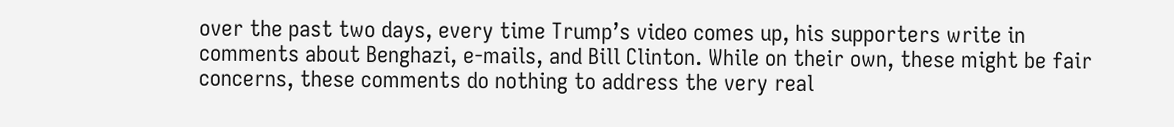over the past two days, every time Trump’s video comes up, his supporters write in comments about Benghazi, e-mails, and Bill Clinton. While on their own, these might be fair concerns, these comments do nothing to address the very real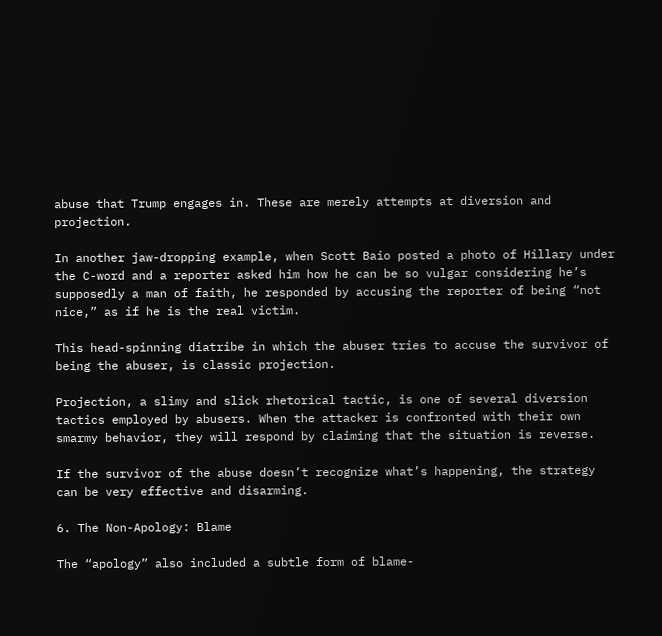abuse that Trump engages in. These are merely attempts at diversion and projection.

In another jaw-dropping example, when Scott Baio posted a photo of Hillary under the C-word and a reporter asked him how he can be so vulgar considering he’s supposedly a man of faith, he responded by accusing the reporter of being “not nice,” as if he is the real victim.

This head-spinning diatribe in which the abuser tries to accuse the survivor of being the abuser, is classic projection.

Projection, a slimy and slick rhetorical tactic, is one of several diversion tactics employed by abusers. When the attacker is confronted with their own smarmy behavior, they will respond by claiming that the situation is reverse.

If the survivor of the abuse doesn’t recognize what’s happening, the strategy can be very effective and disarming.

6. The Non-Apology: Blame

The “apology” also included a subtle form of blame-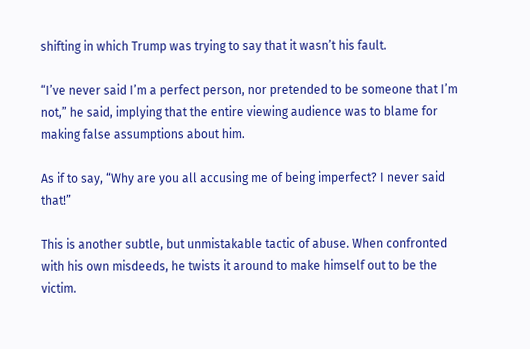shifting in which Trump was trying to say that it wasn’t his fault.

“I’ve never said I’m a perfect person, nor pretended to be someone that I’m not,” he said, implying that the entire viewing audience was to blame for making false assumptions about him.

As if to say, “Why are you all accusing me of being imperfect? I never said that!”

This is another subtle, but unmistakable tactic of abuse. When confronted with his own misdeeds, he twists it around to make himself out to be the victim.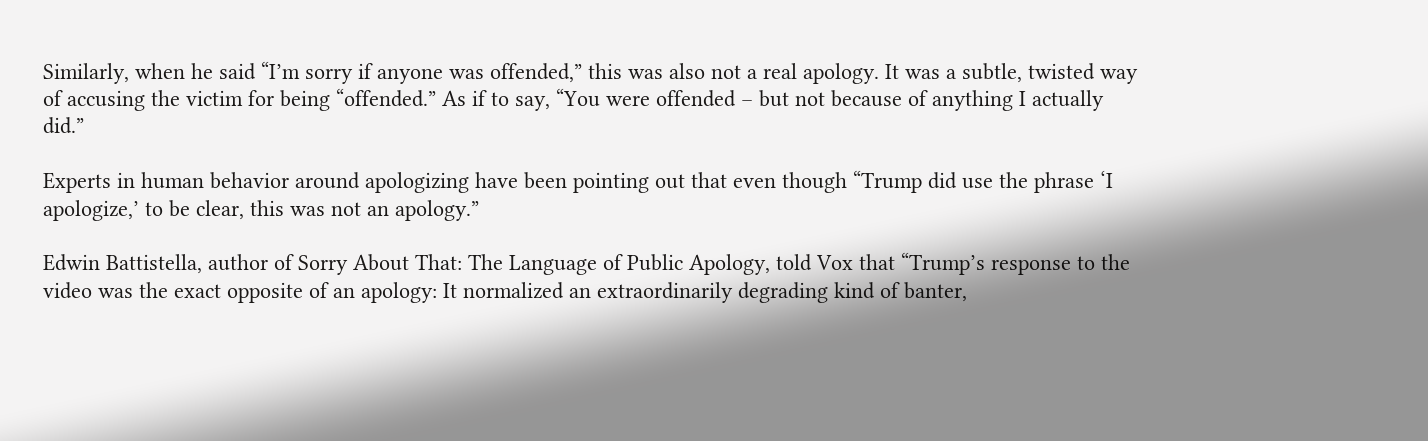Similarly, when he said “I’m sorry if anyone was offended,” this was also not a real apology. It was a subtle, twisted way of accusing the victim for being “offended.” As if to say, “You were offended – but not because of anything I actually did.”

Experts in human behavior around apologizing have been pointing out that even though “Trump did use the phrase ‘I apologize,’ to be clear, this was not an apology.”

Edwin Battistella, author of Sorry About That: The Language of Public Apology, told Vox that “Trump’s response to the video was the exact opposite of an apology: It normalized an extraordinarily degrading kind of banter,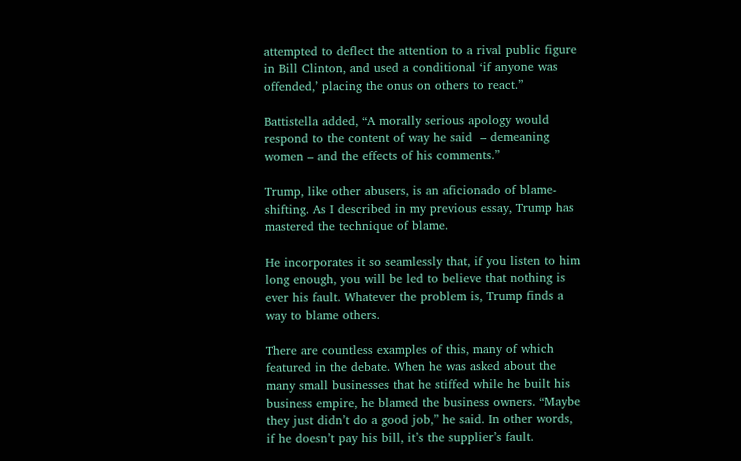attempted to deflect the attention to a rival public figure in Bill Clinton, and used a conditional ‘if anyone was offended,’ placing the onus on others to react.”

Battistella added, “A morally serious apology would respond to the content of way he said  – demeaning women – and the effects of his comments.”

Trump, like other abusers, is an aficionado of blame-shifting. As I described in my previous essay, Trump has mastered the technique of blame.

He incorporates it so seamlessly that, if you listen to him long enough, you will be led to believe that nothing is ever his fault. Whatever the problem is, Trump finds a way to blame others.

There are countless examples of this, many of which featured in the debate. When he was asked about the many small businesses that he stiffed while he built his business empire, he blamed the business owners. “Maybe they just didn’t do a good job,” he said. In other words, if he doesn’t pay his bill, it’s the supplier’s fault.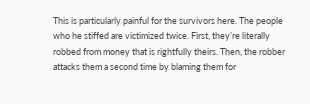This is particularly painful for the survivors here. The people who he stiffed are victimized twice. First, they’re literally robbed from money that is rightfully theirs. Then, the robber attacks them a second time by blaming them for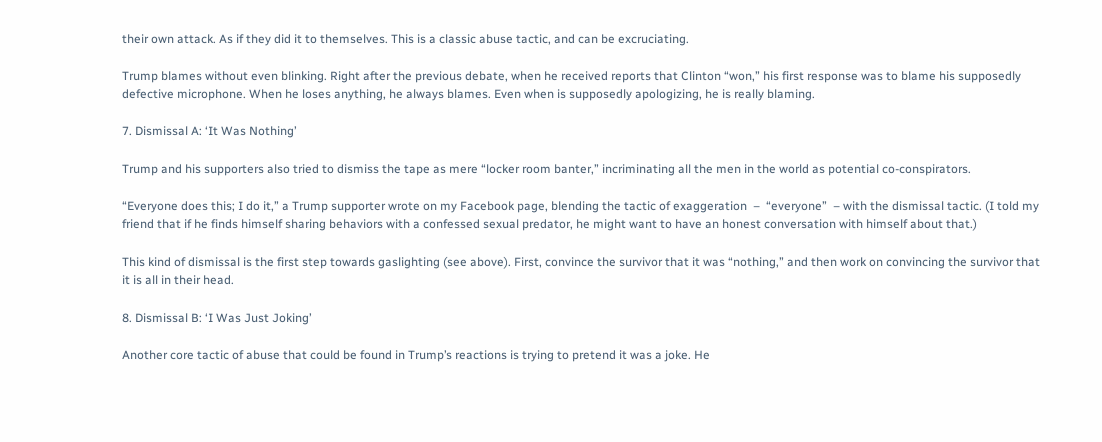their own attack. As if they did it to themselves. This is a classic abuse tactic, and can be excruciating.

Trump blames without even blinking. Right after the previous debate, when he received reports that Clinton “won,” his first response was to blame his supposedly defective microphone. When he loses anything, he always blames. Even when is supposedly apologizing, he is really blaming.

7. Dismissal A: ‘It Was Nothing’

Trump and his supporters also tried to dismiss the tape as mere “locker room banter,” incriminating all the men in the world as potential co-conspirators.

“Everyone does this; I do it,” a Trump supporter wrote on my Facebook page, blending the tactic of exaggeration  –  “everyone”  – with the dismissal tactic. (I told my friend that if he finds himself sharing behaviors with a confessed sexual predator, he might want to have an honest conversation with himself about that.)

This kind of dismissal is the first step towards gaslighting (see above). First, convince the survivor that it was “nothing,” and then work on convincing the survivor that it is all in their head.

8. Dismissal B: ‘I Was Just Joking’

Another core tactic of abuse that could be found in Trump’s reactions is trying to pretend it was a joke. He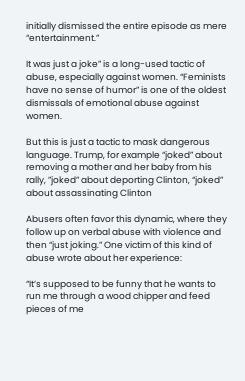initially dismissed the entire episode as mere “entertainment.”

It was just a joke” is a long-used tactic of abuse, especially against women. “Feminists have no sense of humor” is one of the oldest dismissals of emotional abuse against women.

But this is just a tactic to mask dangerous language. Trump, for example “joked” about removing a mother and her baby from his rally, ”joked” about deporting Clinton, “joked” about assassinating Clinton

Abusers often favor this dynamic, where they follow up on verbal abuse with violence and then “just joking.” One victim of this kind of abuse wrote about her experience:

“It’s supposed to be funny that he wants to run me through a wood chipper and feed pieces of me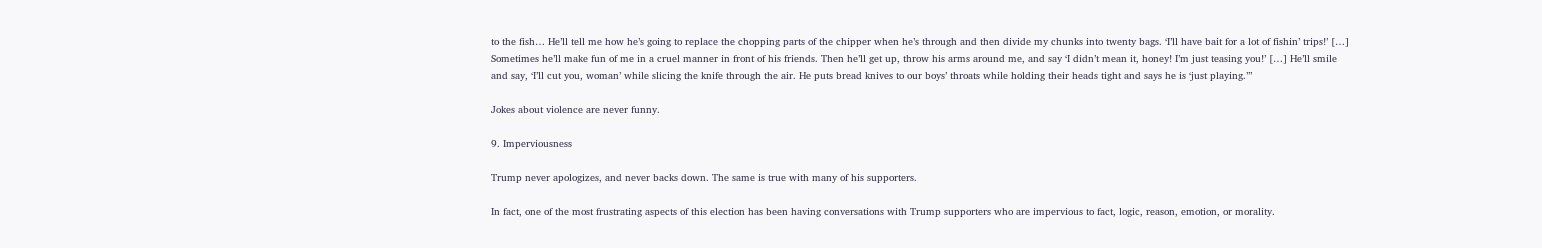to the fish… He’ll tell me how he’s going to replace the chopping parts of the chipper when he’s through and then divide my chunks into twenty bags. ‘I’ll have bait for a lot of fishin’ trips!’ […] Sometimes he’ll make fun of me in a cruel manner in front of his friends. Then he’ll get up, throw his arms around me, and say ‘I didn’t mean it, honey! I’m just teasing you!’ […] He’ll smile and say, ‘I’ll cut you, woman’ while slicing the knife through the air. He puts bread knives to our boys’ throats while holding their heads tight and says he is ‘just playing.’”

Jokes about violence are never funny.

9. Imperviousness

Trump never apologizes, and never backs down. The same is true with many of his supporters.

In fact, one of the most frustrating aspects of this election has been having conversations with Trump supporters who are impervious to fact, logic, reason, emotion, or morality.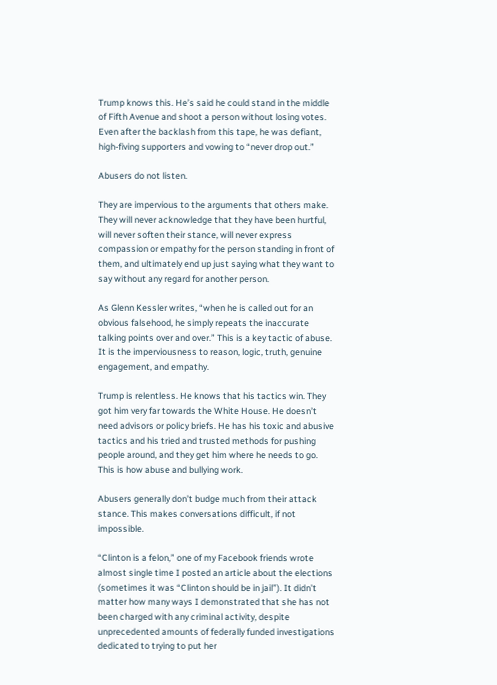Trump knows this. He’s said he could stand in the middle of Fifth Avenue and shoot a person without losing votes. Even after the backlash from this tape, he was defiant, high-fiving supporters and vowing to “never drop out.”

Abusers do not listen.

They are impervious to the arguments that others make. They will never acknowledge that they have been hurtful, will never soften their stance, will never express compassion or empathy for the person standing in front of them, and ultimately end up just saying what they want to say without any regard for another person.

As Glenn Kessler writes, “when he is called out for an obvious falsehood, he simply repeats the inaccurate talking points over and over.” This is a key tactic of abuse. It is the imperviousness to reason, logic, truth, genuine engagement, and empathy.

Trump is relentless. He knows that his tactics win. They got him very far towards the White House. He doesn’t need advisors or policy briefs. He has his toxic and abusive tactics and his tried and trusted methods for pushing people around, and they get him where he needs to go. This is how abuse and bullying work.

Abusers generally don’t budge much from their attack stance. This makes conversations difficult, if not impossible.

“Clinton is a felon,” one of my Facebook friends wrote almost single time I posted an article about the elections (sometimes it was “Clinton should be in jail”). It didn’t matter how many ways I demonstrated that she has not been charged with any criminal activity, despite unprecedented amounts of federally funded investigations dedicated to trying to put her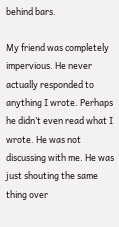behind bars.

My friend was completely impervious. He never actually responded to anything I wrote. Perhaps he didn’t even read what I wrote. He was not discussing with me. He was just shouting the same thing over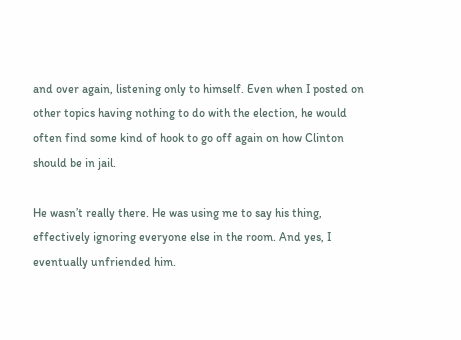and over again, listening only to himself. Even when I posted on other topics having nothing to do with the election, he would often find some kind of hook to go off again on how Clinton should be in jail.

He wasn’t really there. He was using me to say his thing, effectively ignoring everyone else in the room. And yes, I eventually unfriended him.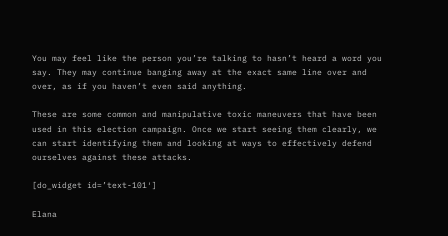You may feel like the person you’re talking to hasn’t heard a word you say. They may continue banging away at the exact same line over and over, as if you haven’t even said anything.

These are some common and manipulative toxic maneuvers that have been used in this election campaign. Once we start seeing them clearly, we can start identifying them and looking at ways to effectively defend ourselves against these attacks.

[do_widget id=’text-101′]

Elana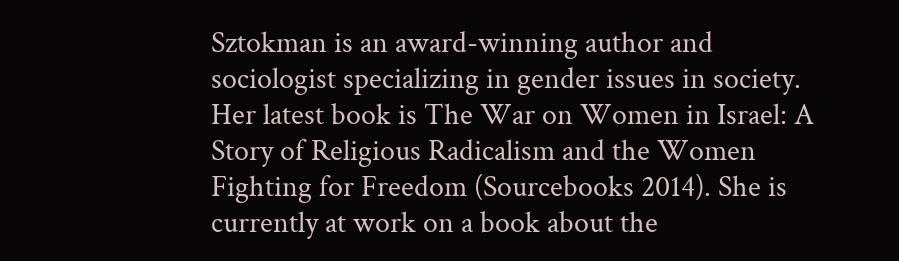Sztokman is an award-winning author and sociologist specializing in gender issues in society. Her latest book is The War on Women in Israel: A Story of Religious Radicalism and the Women Fighting for Freedom (Sourcebooks 2014). She is currently at work on a book about the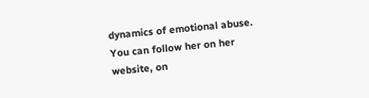dynamics of emotional abuse. You can follow her on her website, on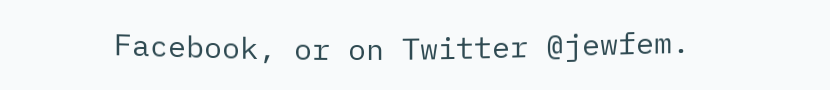Facebook, or on Twitter @jewfem.